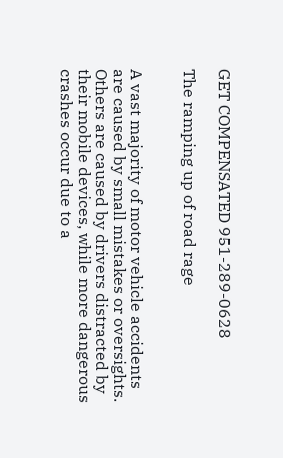GET COMPENSATED 951-289-0628

The ramping up of road rage


A vast majority of motor vehicle accidents are caused by small mistakes or oversights. Others are caused by drivers distracted by their mobile devices, while more dangerous crashes occur due to a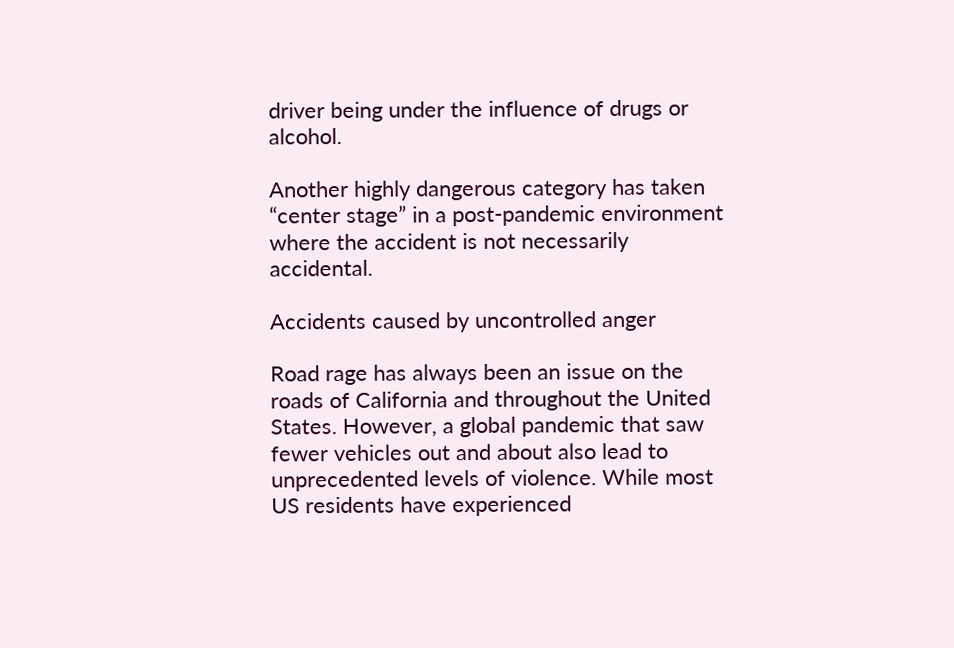driver being under the influence of drugs or alcohol.

Another highly dangerous category has taken “center stage” in a post-pandemic environment where the accident is not necessarily accidental.

Accidents caused by uncontrolled anger

Road rage has always been an issue on the roads of California and throughout the United States. However, a global pandemic that saw fewer vehicles out and about also lead to unprecedented levels of violence. While most US residents have experienced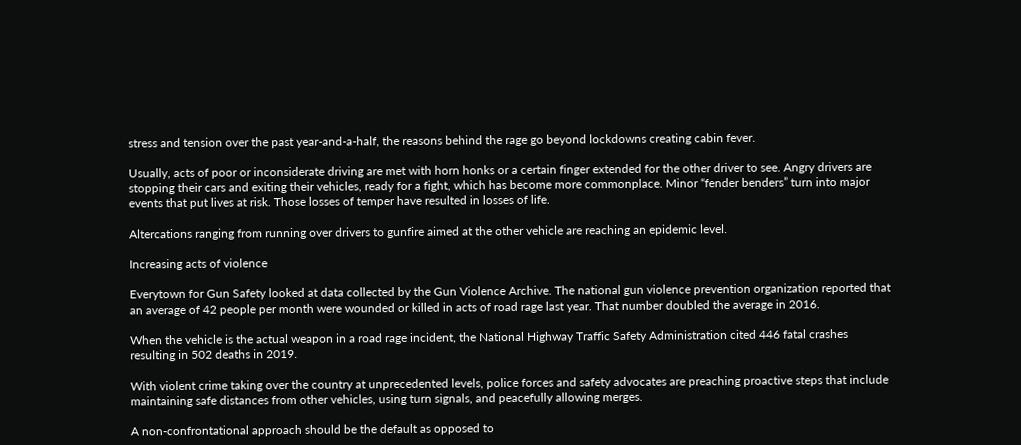stress and tension over the past year-and-a-half, the reasons behind the rage go beyond lockdowns creating cabin fever.

Usually, acts of poor or inconsiderate driving are met with horn honks or a certain finger extended for the other driver to see. Angry drivers are stopping their cars and exiting their vehicles, ready for a fight, which has become more commonplace. Minor “fender benders” turn into major events that put lives at risk. Those losses of temper have resulted in losses of life.

Altercations ranging from running over drivers to gunfire aimed at the other vehicle are reaching an epidemic level.

Increasing acts of violence

Everytown for Gun Safety looked at data collected by the Gun Violence Archive. The national gun violence prevention organization reported that an average of 42 people per month were wounded or killed in acts of road rage last year. That number doubled the average in 2016.

When the vehicle is the actual weapon in a road rage incident, the National Highway Traffic Safety Administration cited 446 fatal crashes resulting in 502 deaths in 2019.

With violent crime taking over the country at unprecedented levels, police forces and safety advocates are preaching proactive steps that include maintaining safe distances from other vehicles, using turn signals, and peacefully allowing merges.

A non-confrontational approach should be the default as opposed to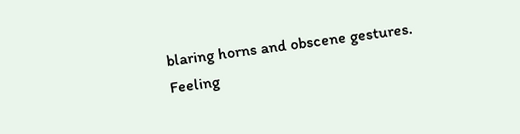blaring horns and obscene gestures. Feeling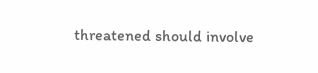threatened should involve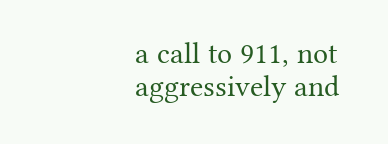a call to 911, not aggressively and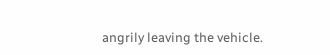angrily leaving the vehicle.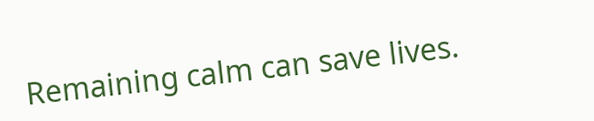Remaining calm can save lives.